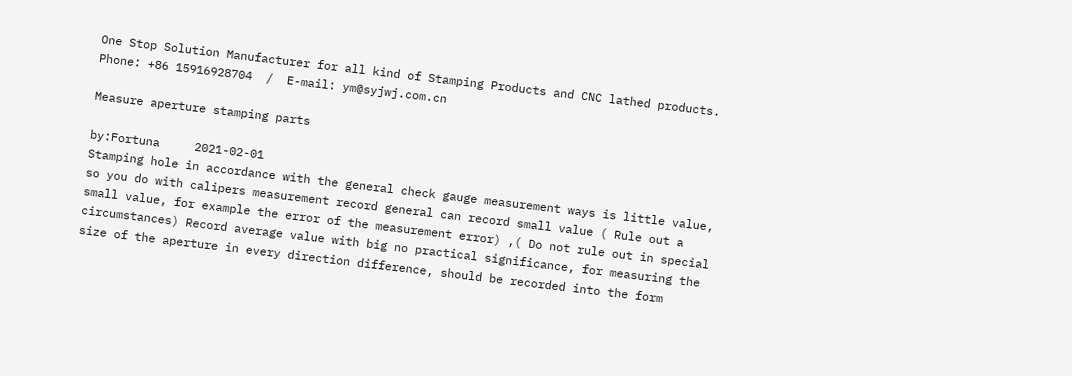One Stop Solution Manufacturer for all kind of Stamping Products and CNC lathed products.     Phone: +86 15916928704  /  E-mail: ym@syjwj.com.cn

Measure aperture stamping parts

by:Fortuna     2021-02-01
Stamping hole in accordance with the general check gauge measurement ways is little value, so you do with calipers measurement record general can record small value ( Rule out a small value, for example the error of the measurement error) ,( Do not rule out in special circumstances) Record average value with big no practical significance, for measuring the size of the aperture in every direction difference, should be recorded into the form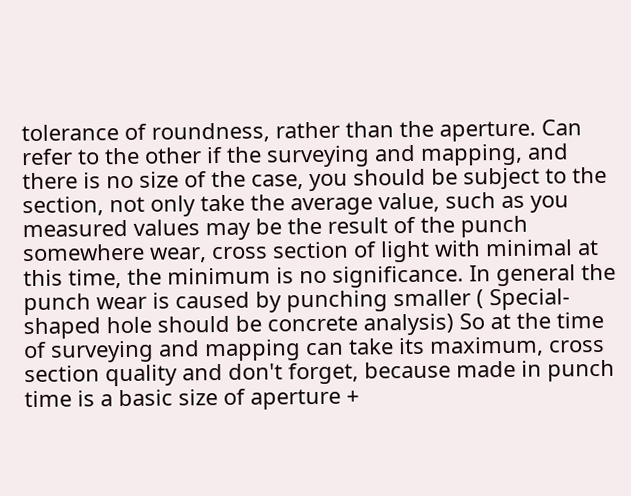tolerance of roundness, rather than the aperture. Can refer to the other if the surveying and mapping, and there is no size of the case, you should be subject to the section, not only take the average value, such as you measured values may be the result of the punch somewhere wear, cross section of light with minimal at this time, the minimum is no significance. In general the punch wear is caused by punching smaller ( Special-shaped hole should be concrete analysis) So at the time of surveying and mapping can take its maximum, cross section quality and don't forget, because made in punch time is a basic size of aperture +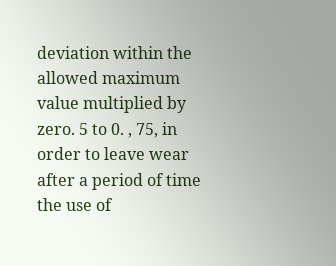deviation within the allowed maximum value multiplied by zero. 5 to 0. , 75, in order to leave wear after a period of time the use of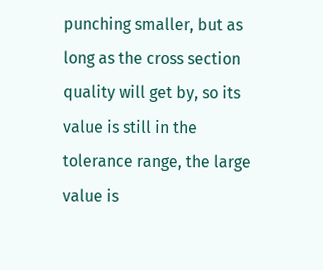punching smaller, but as long as the cross section quality will get by, so its value is still in the tolerance range, the large value is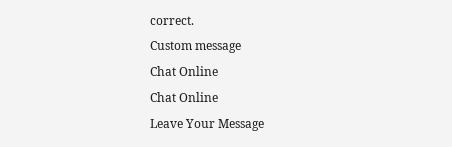correct.
Custom message
Chat Online
Chat Online
Leave Your Message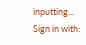inputting...
Sign in with: